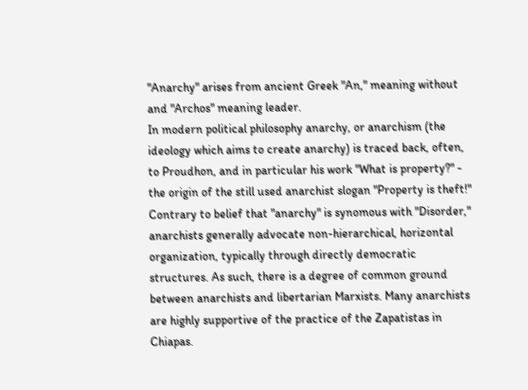"Anarchy" arises from ancient Greek "An," meaning without and "Archos" meaning leader.
In modern political philosophy anarchy, or anarchism (the ideology which aims to create anarchy) is traced back, often, to Proudhon, and in particular his work "What is property?" - the origin of the still used anarchist slogan "Property is theft!"
Contrary to belief that "anarchy" is synomous with "Disorder," anarchists generally advocate non-hierarchical, horizontal organization, typically through directly democratic structures. As such, there is a degree of common ground between anarchists and libertarian Marxists. Many anarchists are highly supportive of the practice of the Zapatistas in Chiapas.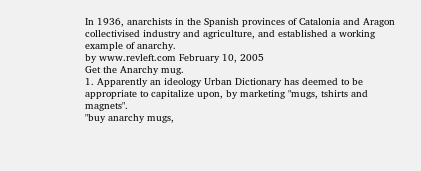In 1936, anarchists in the Spanish provinces of Catalonia and Aragon collectivised industry and agriculture, and established a working example of anarchy.
by www.revleft.com February 10, 2005
Get the Anarchy mug.
1. Apparently an ideology Urban Dictionary has deemed to be appropriate to capitalize upon, by marketing "mugs, tshirts and magnets".
"buy anarchy mugs,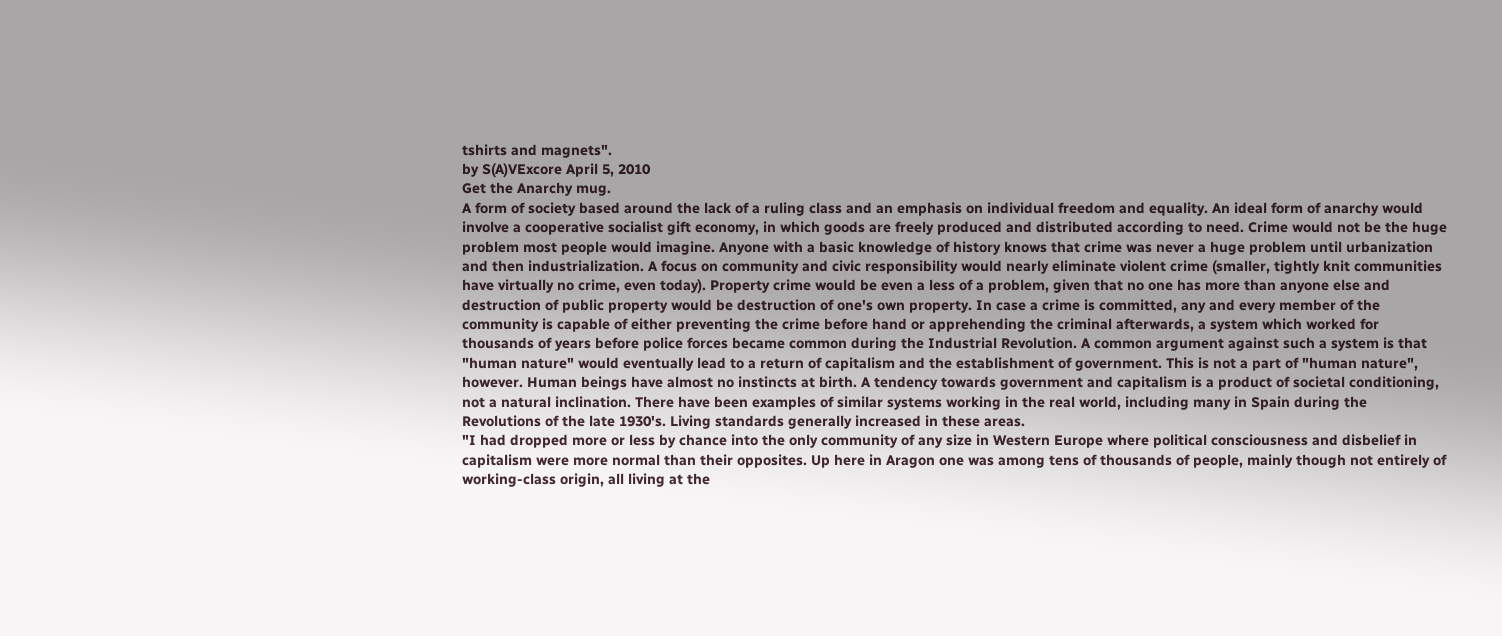tshirts and magnets".
by S(A)VExcore April 5, 2010
Get the Anarchy mug.
A form of society based around the lack of a ruling class and an emphasis on individual freedom and equality. An ideal form of anarchy would involve a cooperative socialist gift economy, in which goods are freely produced and distributed according to need. Crime would not be the huge problem most people would imagine. Anyone with a basic knowledge of history knows that crime was never a huge problem until urbanization and then industrialization. A focus on community and civic responsibility would nearly eliminate violent crime (smaller, tightly knit communities have virtually no crime, even today). Property crime would be even a less of a problem, given that no one has more than anyone else and destruction of public property would be destruction of one's own property. In case a crime is committed, any and every member of the community is capable of either preventing the crime before hand or apprehending the criminal afterwards, a system which worked for thousands of years before police forces became common during the Industrial Revolution. A common argument against such a system is that "human nature" would eventually lead to a return of capitalism and the establishment of government. This is not a part of "human nature", however. Human beings have almost no instincts at birth. A tendency towards government and capitalism is a product of societal conditioning, not a natural inclination. There have been examples of similar systems working in the real world, including many in Spain during the Revolutions of the late 1930's. Living standards generally increased in these areas.
"I had dropped more or less by chance into the only community of any size in Western Europe where political consciousness and disbelief in capitalism were more normal than their opposites. Up here in Aragon one was among tens of thousands of people, mainly though not entirely of working-class origin, all living at the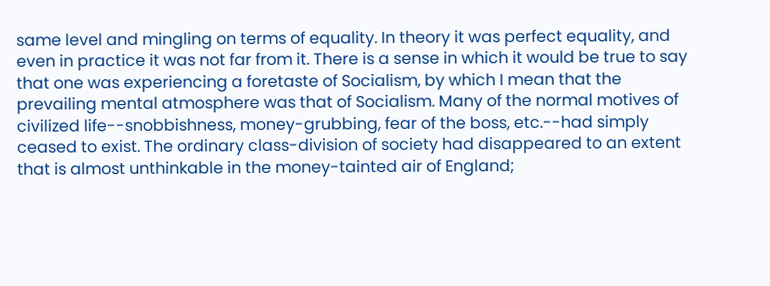same level and mingling on terms of equality. In theory it was perfect equality, and even in practice it was not far from it. There is a sense in which it would be true to say that one was experiencing a foretaste of Socialism, by which I mean that the prevailing mental atmosphere was that of Socialism. Many of the normal motives of civilized life--snobbishness, money-grubbing, fear of the boss, etc.--had simply ceased to exist. The ordinary class-division of society had disappeared to an extent that is almost unthinkable in the money-tainted air of England;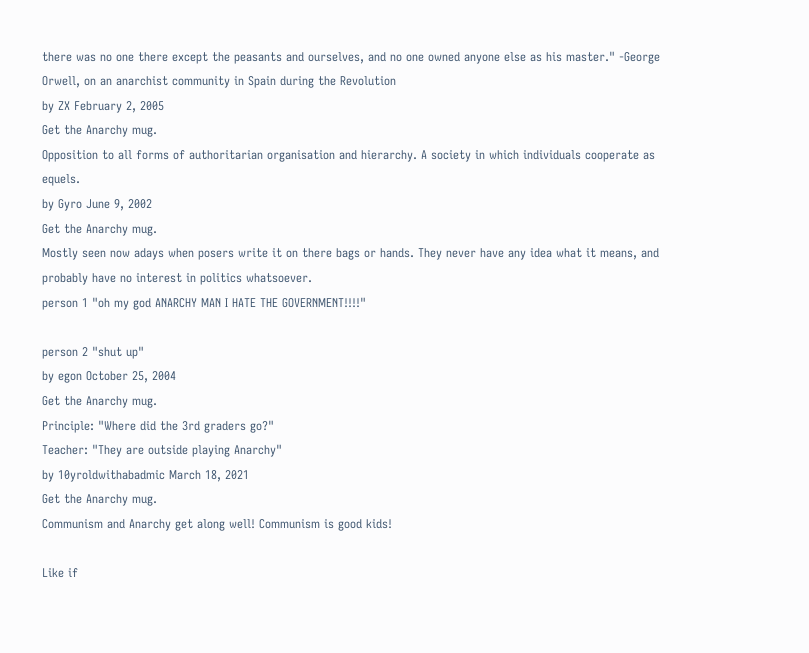there was no one there except the peasants and ourselves, and no one owned anyone else as his master." -George Orwell, on an anarchist community in Spain during the Revolution
by ZX February 2, 2005
Get the Anarchy mug.
Opposition to all forms of authoritarian organisation and hierarchy. A society in which individuals cooperate as equels.
by Gyro June 9, 2002
Get the Anarchy mug.
Mostly seen now adays when posers write it on there bags or hands. They never have any idea what it means, and probably have no interest in politics whatsoever.
person 1 "oh my god ANARCHY MAN I HATE THE GOVERNMENT!!!!"

person 2 "shut up"
by egon October 25, 2004
Get the Anarchy mug.
Principle: "Where did the 3rd graders go?"
Teacher: "They are outside playing Anarchy"
by 10yroldwithabadmic March 18, 2021
Get the Anarchy mug.
Communism and Anarchy get along well! Communism is good kids!

Like if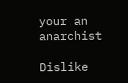your an anarchist

Dislike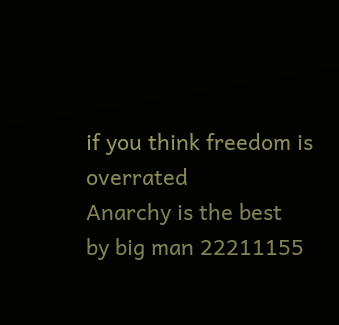if you think freedom is overrated
Anarchy is the best
by big man 22211155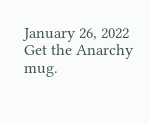January 26, 2022
Get the Anarchy mug.